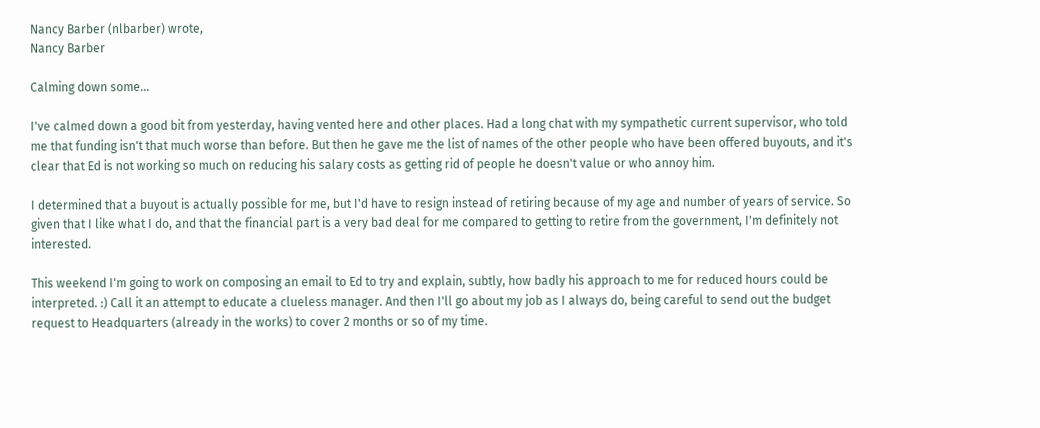Nancy Barber (nlbarber) wrote,
Nancy Barber

Calming down some...

I've calmed down a good bit from yesterday, having vented here and other places. Had a long chat with my sympathetic current supervisor, who told me that funding isn't that much worse than before. But then he gave me the list of names of the other people who have been offered buyouts, and it's clear that Ed is not working so much on reducing his salary costs as getting rid of people he doesn't value or who annoy him.

I determined that a buyout is actually possible for me, but I'd have to resign instead of retiring because of my age and number of years of service. So given that I like what I do, and that the financial part is a very bad deal for me compared to getting to retire from the government, I'm definitely not interested.

This weekend I'm going to work on composing an email to Ed to try and explain, subtly, how badly his approach to me for reduced hours could be interpreted. :) Call it an attempt to educate a clueless manager. And then I'll go about my job as I always do, being careful to send out the budget request to Headquarters (already in the works) to cover 2 months or so of my time.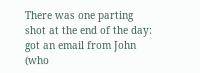There was one parting shot at the end of the day: got an email from John (who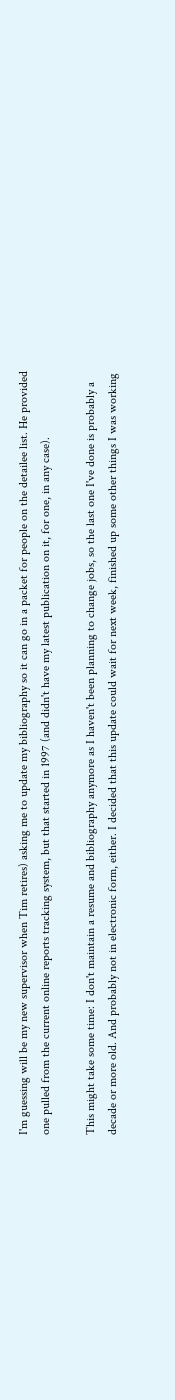I'm guessing will be my new supervisor when Tim retires) asking me to update my bibliography so it can go in a packet for people on the detailee list. He provided one pulled from the current online reports tracking system, but that started in 1997 (and didn't have my latest publication on it, for one, in any case).

This might take some time: I don't maintain a resume and bibliography anymore as I haven't been planning to change jobs, so the last one I've done is probably a decade or more old. And probably not in electronic form, either. I decided that this update could wait for next week, finished up some other things I was working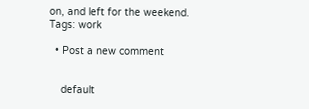on, and left for the weekend.
Tags: work

  • Post a new comment


    default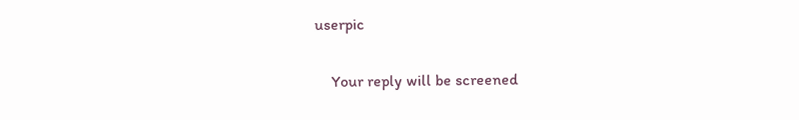userpic

    Your reply will be screened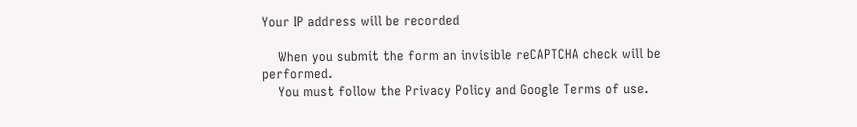Your IP address will be recorded

    When you submit the form an invisible reCAPTCHA check will be performed.
    You must follow the Privacy Policy and Google Terms of use.